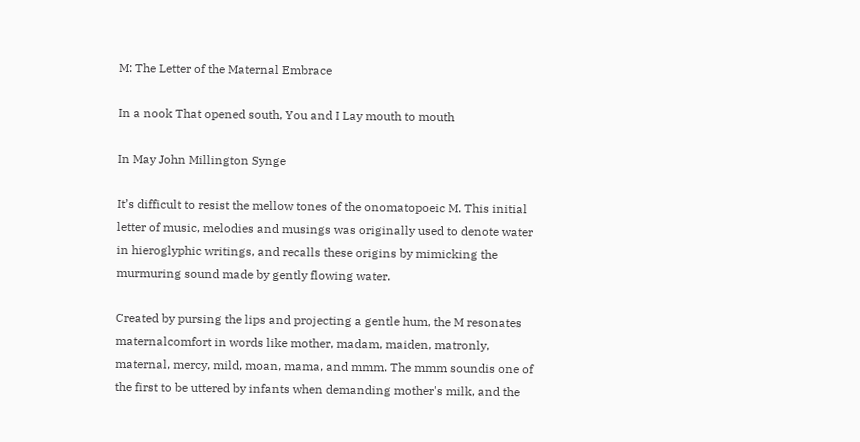M: The Letter of the Maternal Embrace

In a nook That opened south, You and I Lay mouth to mouth

In May John Millington Synge

It’s difficult to resist the mellow tones of the onomatopoeic M. This initial letter of music, melodies and musings was originally used to denote water in hieroglyphic writings, and recalls these origins by mimicking the murmuring sound made by gently flowing water.

Created by pursing the lips and projecting a gentle hum, the M resonates maternalcomfort in words like mother, madam, maiden, matronly, maternal, mercy, mild, moan, mama, and mmm. The mmm soundis one of the first to be uttered by infants when demanding mother's milk, and the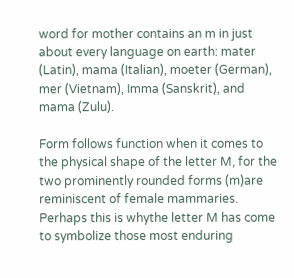word for mother contains an m in just about every language on earth: mater (Latin), mama (Italian), moeter (German), mer (Vietnam), Imma (Sanskrit), and mama (Zulu).

Form follows function when it comes to the physical shape of the letter M, for the two prominently rounded forms (m)are reminiscent of female mammaries. Perhaps this is whythe letter M has come to symbolize those most enduring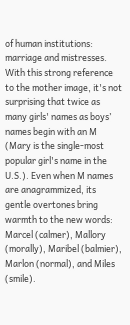of human institutions: marriage and mistresses. With this strong reference to the mother image, it's not surprising that twice as many girls' names as boys’ names begin with an M (Mary is the single-most popular girl's name in the U.S.). Even when M names are anagrammized, its gentle overtones bring warmth to the new words: Marcel (calmer), Mallory (morally), Maribel (balmier), Marlon (normal), and Miles (smile).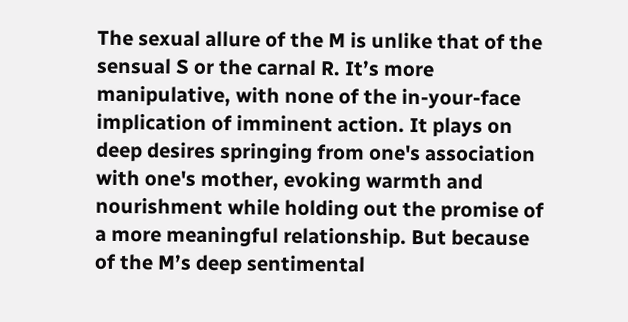The sexual allure of the M is unlike that of the sensual S or the carnal R. It’s more manipulative, with none of the in-your-face implication of imminent action. It plays on deep desires springing from one's association with one's mother, evoking warmth and nourishment while holding out the promise of a more meaningful relationship. But because of the M’s deep sentimental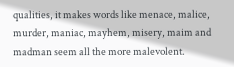qualities, it makes words like menace, malice, murder, maniac, mayhem, misery, maim and madman seem all the more malevolent.